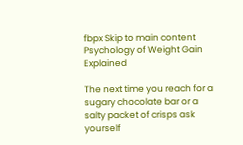fbpx Skip to main content
Psychology of Weight Gain Explained

The next time you reach for a sugary chocolate bar or a salty packet of crisps ask yourself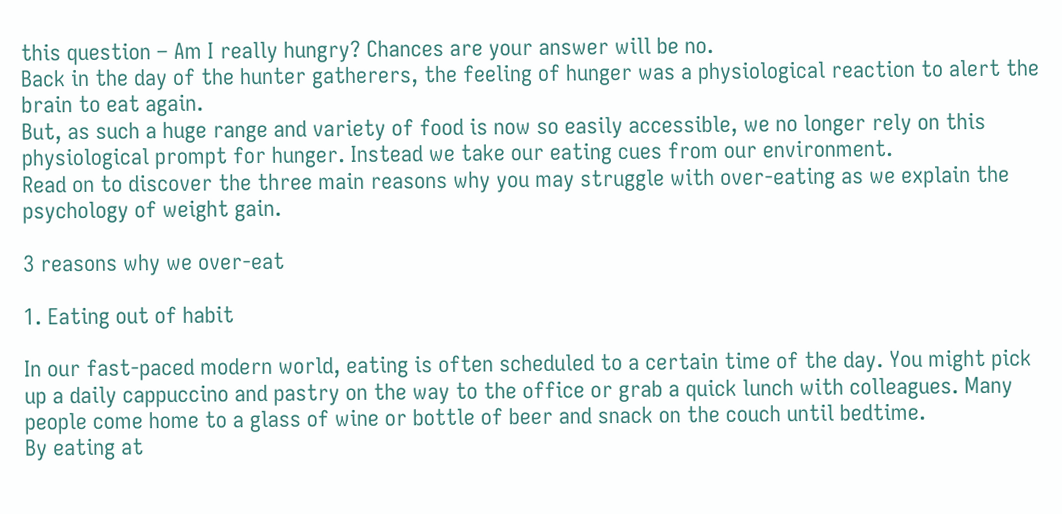this question – Am I really hungry? Chances are your answer will be no.
Back in the day of the hunter gatherers, the feeling of hunger was a physiological reaction to alert the brain to eat again.
But, as such a huge range and variety of food is now so easily accessible, we no longer rely on this physiological prompt for hunger. Instead we take our eating cues from our environment.
Read on to discover the three main reasons why you may struggle with over-eating as we explain the psychology of weight gain.

3 reasons why we over-eat

1. Eating out of habit

In our fast-paced modern world, eating is often scheduled to a certain time of the day. You might pick up a daily cappuccino and pastry on the way to the office or grab a quick lunch with colleagues. Many people come home to a glass of wine or bottle of beer and snack on the couch until bedtime.
By eating at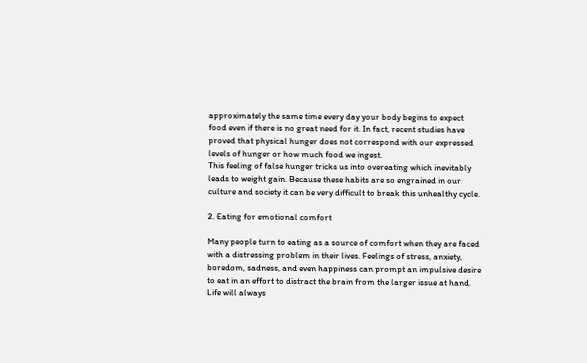approximately the same time every day your body begins to expect food even if there is no great need for it. In fact, recent studies have proved that physical hunger does not correspond with our expressed levels of hunger or how much food we ingest.
This feeling of false hunger tricks us into overeating which inevitably leads to weight gain. Because these habits are so engrained in our culture and society it can be very difficult to break this unhealthy cycle.

2. Eating for emotional comfort

Many people turn to eating as a source of comfort when they are faced with a distressing problem in their lives. Feelings of stress, anxiety, boredom, sadness, and even happiness can prompt an impulsive desire to eat in an effort to distract the brain from the larger issue at hand.
Life will always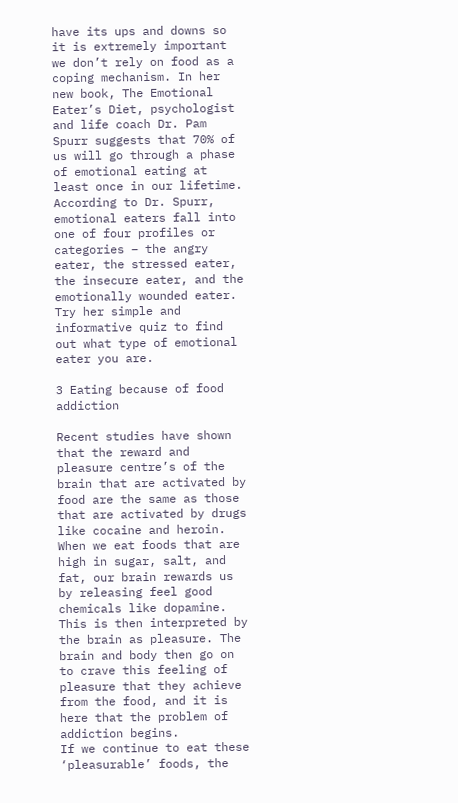have its ups and downs so it is extremely important we don’t rely on food as a coping mechanism. In her new book, The Emotional Eater’s Diet, psychologist and life coach Dr. Pam Spurr suggests that 70% of us will go through a phase of emotional eating at least once in our lifetime.
According to Dr. Spurr, emotional eaters fall into one of four profiles or categories – the angry eater, the stressed eater, the insecure eater, and the emotionally wounded eater. Try her simple and informative quiz to find out what type of emotional eater you are.

3 Eating because of food addiction

Recent studies have shown that the reward and pleasure centre’s of the brain that are activated by food are the same as those that are activated by drugs like cocaine and heroin. When we eat foods that are high in sugar, salt, and fat, our brain rewards us by releasing feel good chemicals like dopamine. This is then interpreted by the brain as pleasure. The brain and body then go on to crave this feeling of pleasure that they achieve from the food, and it is here that the problem of addiction begins.
If we continue to eat these ‘pleasurable’ foods, the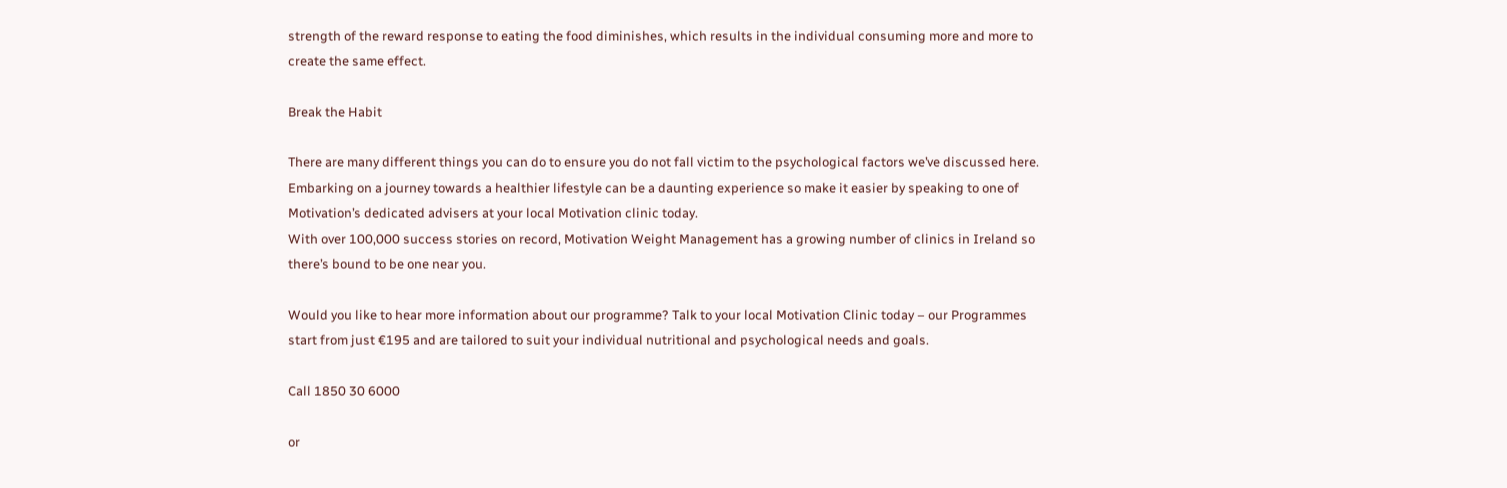strength of the reward response to eating the food diminishes, which results in the individual consuming more and more to create the same effect.

Break the Habit

There are many different things you can do to ensure you do not fall victim to the psychological factors we’ve discussed here.
Embarking on a journey towards a healthier lifestyle can be a daunting experience so make it easier by speaking to one of Motivation’s dedicated advisers at your local Motivation clinic today.
With over 100,000 success stories on record, Motivation Weight Management has a growing number of clinics in Ireland so there’s bound to be one near you.

Would you like to hear more information about our programme? Talk to your local Motivation Clinic today – our Programmes start from just €195 and are tailored to suit your individual nutritional and psychological needs and goals.

Call 1850 30 6000

or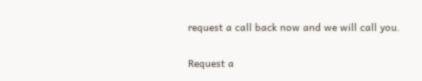request a call back now and we will call you.

Request a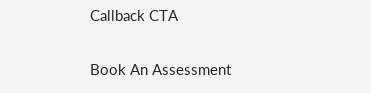Callback CTA

Book An Assessment